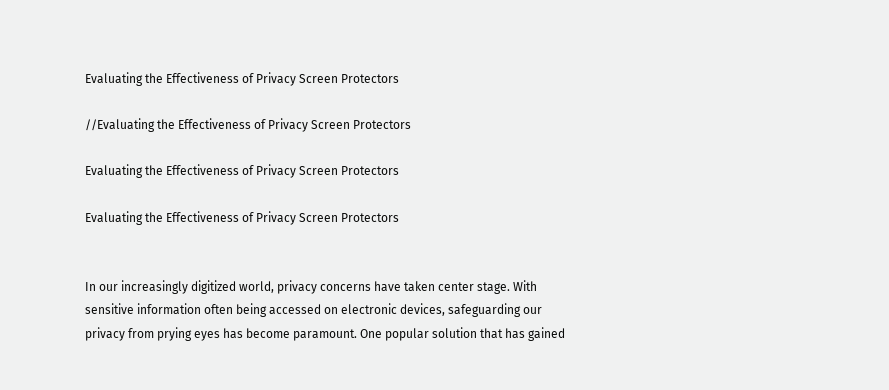Evaluating the Effectiveness of Privacy Screen Protectors

//Evaluating the Effectiveness of Privacy Screen Protectors

Evaluating the Effectiveness of Privacy Screen Protectors

Evaluating the Effectiveness of Privacy Screen Protectors


In our increasingly digitized world, privacy concerns have taken center stage. With sensitive information often being accessed on electronic devices, safeguarding our privacy from prying eyes has become paramount. One popular solution that has gained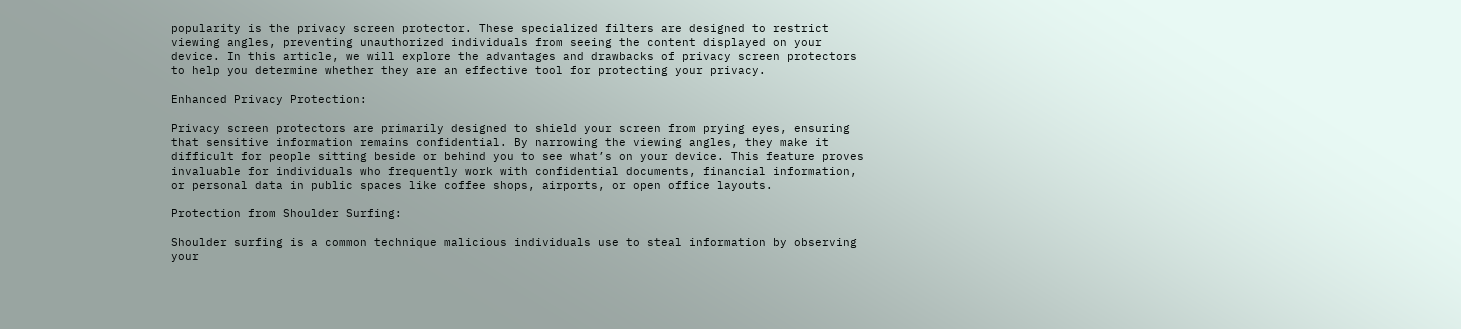popularity is the privacy screen protector. These specialized filters are designed to restrict viewing angles, preventing unauthorized individuals from seeing the content displayed on your device. In this article, we will explore the advantages and drawbacks of privacy screen protectors to help you determine whether they are an effective tool for protecting your privacy.

Enhanced Privacy Protection:

Privacy screen protectors are primarily designed to shield your screen from prying eyes, ensuring that sensitive information remains confidential. By narrowing the viewing angles, they make it difficult for people sitting beside or behind you to see what’s on your device. This feature proves invaluable for individuals who frequently work with confidential documents, financial information, or personal data in public spaces like coffee shops, airports, or open office layouts.

Protection from Shoulder Surfing:

Shoulder surfing is a common technique malicious individuals use to steal information by observing your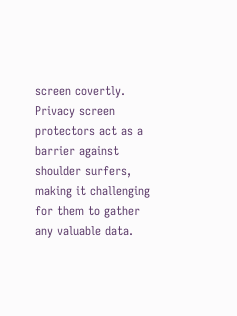screen covertly. Privacy screen protectors act as a barrier against shoulder surfers, making it challenging for them to gather any valuable data.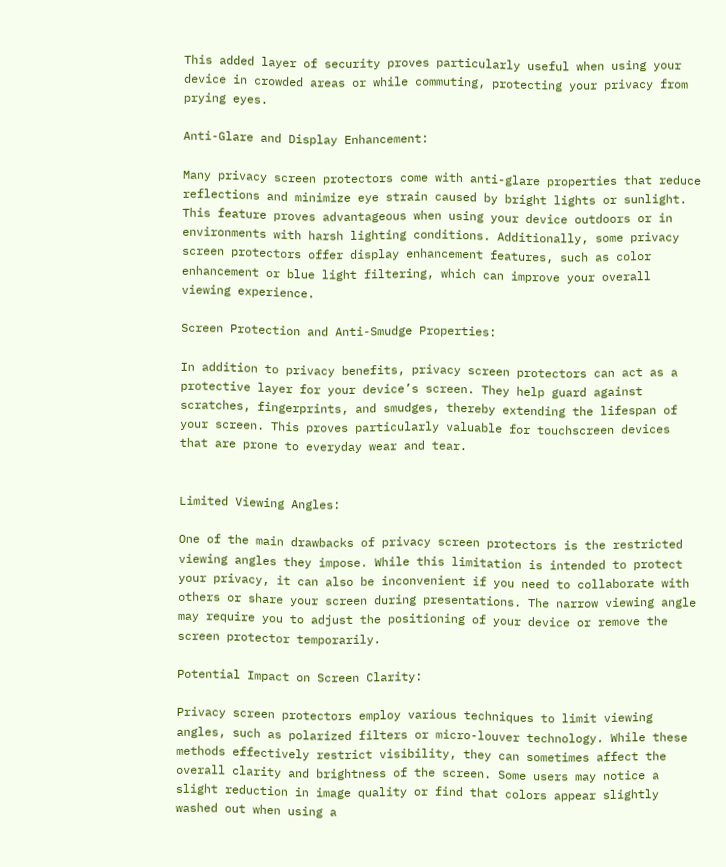This added layer of security proves particularly useful when using your device in crowded areas or while commuting, protecting your privacy from prying eyes.

Anti-Glare and Display Enhancement:

Many privacy screen protectors come with anti-glare properties that reduce reflections and minimize eye strain caused by bright lights or sunlight. This feature proves advantageous when using your device outdoors or in environments with harsh lighting conditions. Additionally, some privacy screen protectors offer display enhancement features, such as color enhancement or blue light filtering, which can improve your overall viewing experience.

Screen Protection and Anti-Smudge Properties:

In addition to privacy benefits, privacy screen protectors can act as a protective layer for your device’s screen. They help guard against scratches, fingerprints, and smudges, thereby extending the lifespan of your screen. This proves particularly valuable for touchscreen devices that are prone to everyday wear and tear.


Limited Viewing Angles:

One of the main drawbacks of privacy screen protectors is the restricted viewing angles they impose. While this limitation is intended to protect your privacy, it can also be inconvenient if you need to collaborate with others or share your screen during presentations. The narrow viewing angle may require you to adjust the positioning of your device or remove the screen protector temporarily.

Potential Impact on Screen Clarity:

Privacy screen protectors employ various techniques to limit viewing angles, such as polarized filters or micro-louver technology. While these methods effectively restrict visibility, they can sometimes affect the overall clarity and brightness of the screen. Some users may notice a slight reduction in image quality or find that colors appear slightly washed out when using a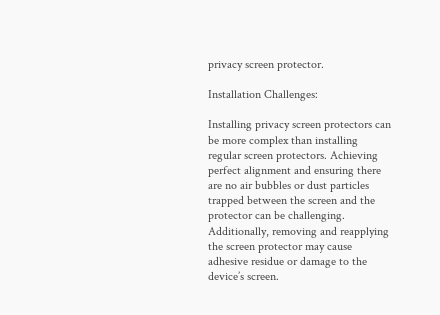privacy screen protector.

Installation Challenges:

Installing privacy screen protectors can be more complex than installing regular screen protectors. Achieving perfect alignment and ensuring there are no air bubbles or dust particles trapped between the screen and the protector can be challenging. Additionally, removing and reapplying the screen protector may cause adhesive residue or damage to the device’s screen.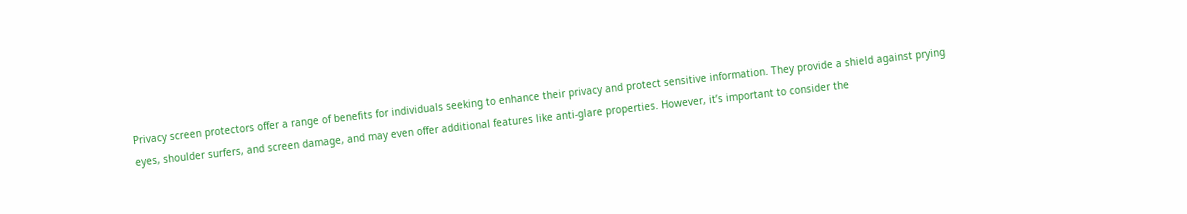Privacy screen protectors offer a range of benefits for individuals seeking to enhance their privacy and protect sensitive information. They provide a shield against prying eyes, shoulder surfers, and screen damage, and may even offer additional features like anti-glare properties. However, it’s important to consider the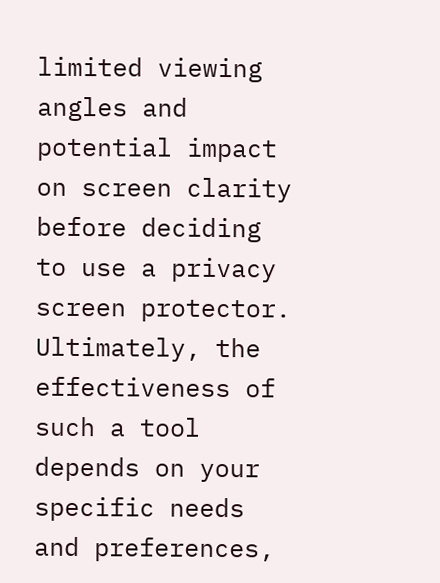limited viewing angles and potential impact on screen clarity before deciding to use a privacy screen protector. Ultimately, the effectiveness of such a tool depends on your specific needs and preferences,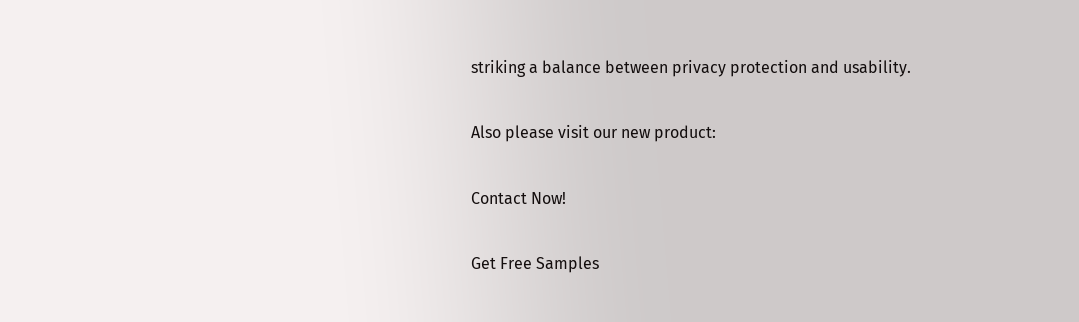striking a balance between privacy protection and usability.

Also please visit our new product:

Contact Now!

Get Free Samples